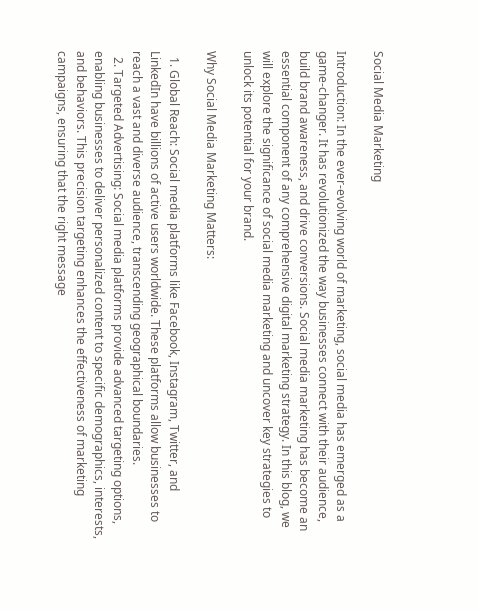Social Media Marketing

Introduction: In the ever-evolving world of marketing, social media has emerged as a game-changer. It has revolutionized the way businesses connect with their audience, build brand awareness, and drive conversions. Social media marketing has become an essential component of any comprehensive digital marketing strategy. In this blog, we will explore the significance of social media marketing and uncover key strategies to unlock its potential for your brand.

Why Social Media Marketing Matters:

  1. Global Reach: Social media platforms like Facebook, Instagram, Twitter, and LinkedIn have billions of active users worldwide. These platforms allow businesses to reach a vast and diverse audience, transcending geographical boundaries.
  2. Targeted Advertising: Social media platforms provide advanced targeting options, enabling businesses to deliver personalized content to specific demographics, interests, and behaviors. This precision targeting enhances the effectiveness of marketing campaigns, ensuring that the right message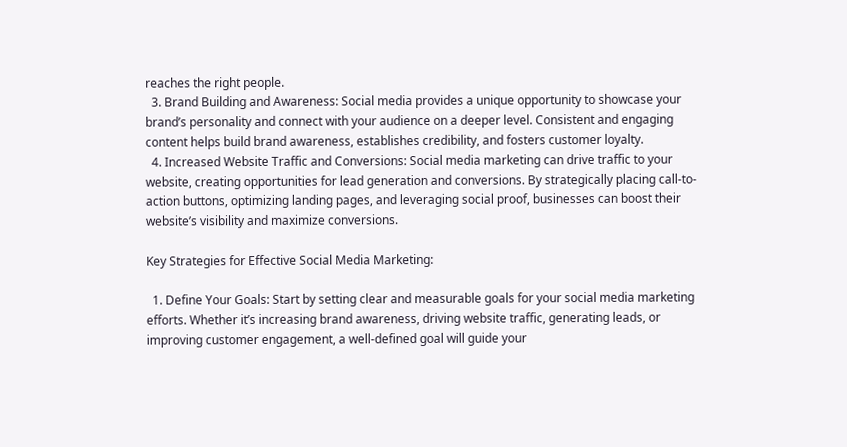reaches the right people.
  3. Brand Building and Awareness: Social media provides a unique opportunity to showcase your brand’s personality and connect with your audience on a deeper level. Consistent and engaging content helps build brand awareness, establishes credibility, and fosters customer loyalty.
  4. Increased Website Traffic and Conversions: Social media marketing can drive traffic to your website, creating opportunities for lead generation and conversions. By strategically placing call-to-action buttons, optimizing landing pages, and leveraging social proof, businesses can boost their website’s visibility and maximize conversions.

Key Strategies for Effective Social Media Marketing:

  1. Define Your Goals: Start by setting clear and measurable goals for your social media marketing efforts. Whether it’s increasing brand awareness, driving website traffic, generating leads, or improving customer engagement, a well-defined goal will guide your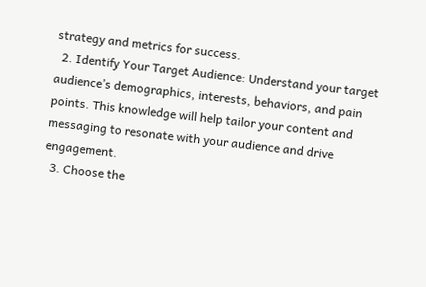strategy and metrics for success.
  2. Identify Your Target Audience: Understand your target audience’s demographics, interests, behaviors, and pain points. This knowledge will help tailor your content and messaging to resonate with your audience and drive engagement.
  3. Choose the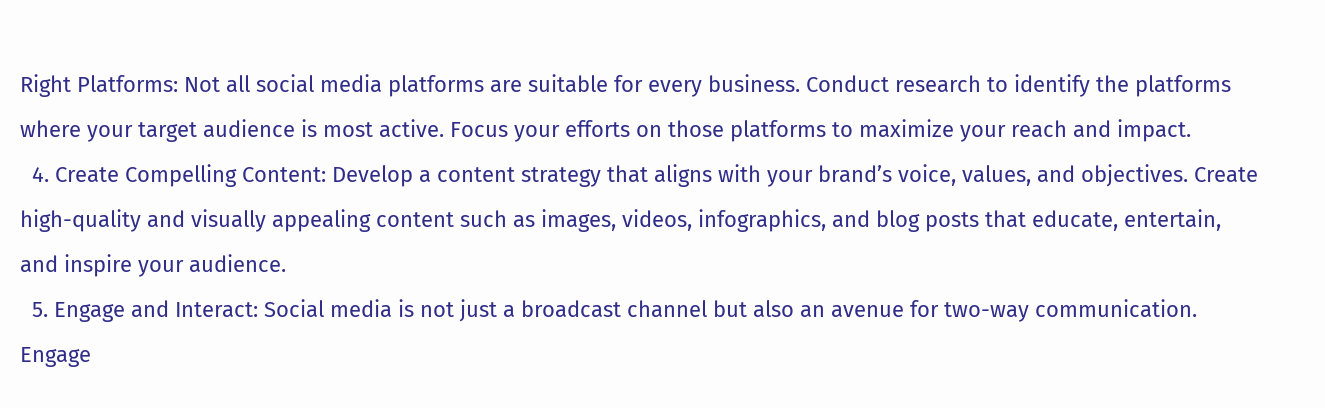Right Platforms: Not all social media platforms are suitable for every business. Conduct research to identify the platforms where your target audience is most active. Focus your efforts on those platforms to maximize your reach and impact.
  4. Create Compelling Content: Develop a content strategy that aligns with your brand’s voice, values, and objectives. Create high-quality and visually appealing content such as images, videos, infographics, and blog posts that educate, entertain, and inspire your audience.
  5. Engage and Interact: Social media is not just a broadcast channel but also an avenue for two-way communication. Engage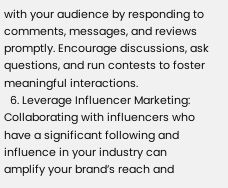with your audience by responding to comments, messages, and reviews promptly. Encourage discussions, ask questions, and run contests to foster meaningful interactions.
  6. Leverage Influencer Marketing: Collaborating with influencers who have a significant following and influence in your industry can amplify your brand’s reach and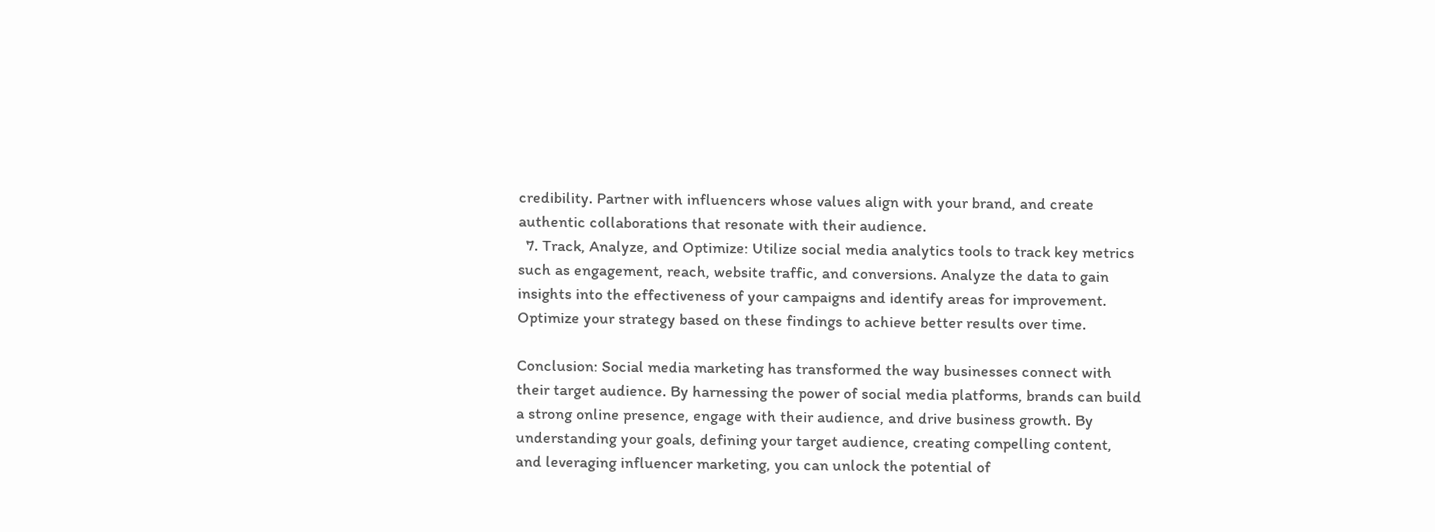credibility. Partner with influencers whose values align with your brand, and create authentic collaborations that resonate with their audience.
  7. Track, Analyze, and Optimize: Utilize social media analytics tools to track key metrics such as engagement, reach, website traffic, and conversions. Analyze the data to gain insights into the effectiveness of your campaigns and identify areas for improvement. Optimize your strategy based on these findings to achieve better results over time.

Conclusion: Social media marketing has transformed the way businesses connect with their target audience. By harnessing the power of social media platforms, brands can build a strong online presence, engage with their audience, and drive business growth. By understanding your goals, defining your target audience, creating compelling content, and leveraging influencer marketing, you can unlock the potential of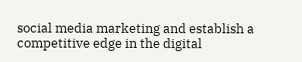social media marketing and establish a competitive edge in the digital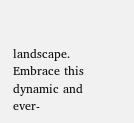landscape. Embrace this dynamic and ever-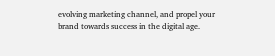evolving marketing channel, and propel your brand towards success in the digital age.